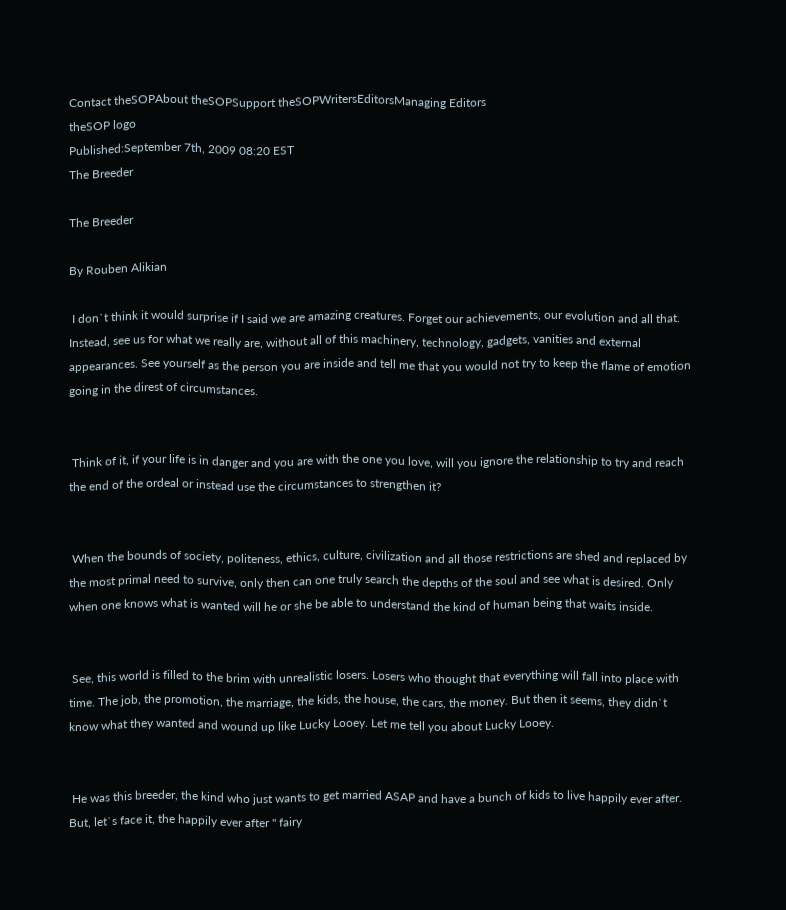Contact theSOPAbout theSOPSupport theSOPWritersEditorsManaging Editors
theSOP logo
Published:September 7th, 2009 08:20 EST
The Breeder

The Breeder

By Rouben Alikian

 I don`t think it would surprise if I said we are amazing creatures. Forget our achievements, our evolution and all that. Instead, see us for what we really are, without all of this machinery, technology, gadgets, vanities and external appearances. See yourself as the person you are inside and tell me that you would not try to keep the flame of emotion going in the direst of circumstances.


 Think of it, if your life is in danger and you are with the one you love, will you ignore the relationship to try and reach the end of the ordeal or instead use the circumstances to strengthen it?


 When the bounds of society, politeness, ethics, culture, civilization and all those restrictions are shed and replaced by the most primal need to survive, only then can one truly search the depths of the soul and see what is desired. Only when one knows what is wanted will he or she be able to understand the kind of human being that waits inside.


 See, this world is filled to the brim with unrealistic losers. Losers who thought that everything will fall into place with time. The job, the promotion, the marriage, the kids, the house, the cars, the money. But then it seems, they didn`t know what they wanted and wound up like Lucky Looey. Let me tell you about Lucky Looey.


 He was this breeder, the kind who just wants to get married ASAP and have a bunch of kids to live happily ever after. But, let`s face it, the happily ever after " fairy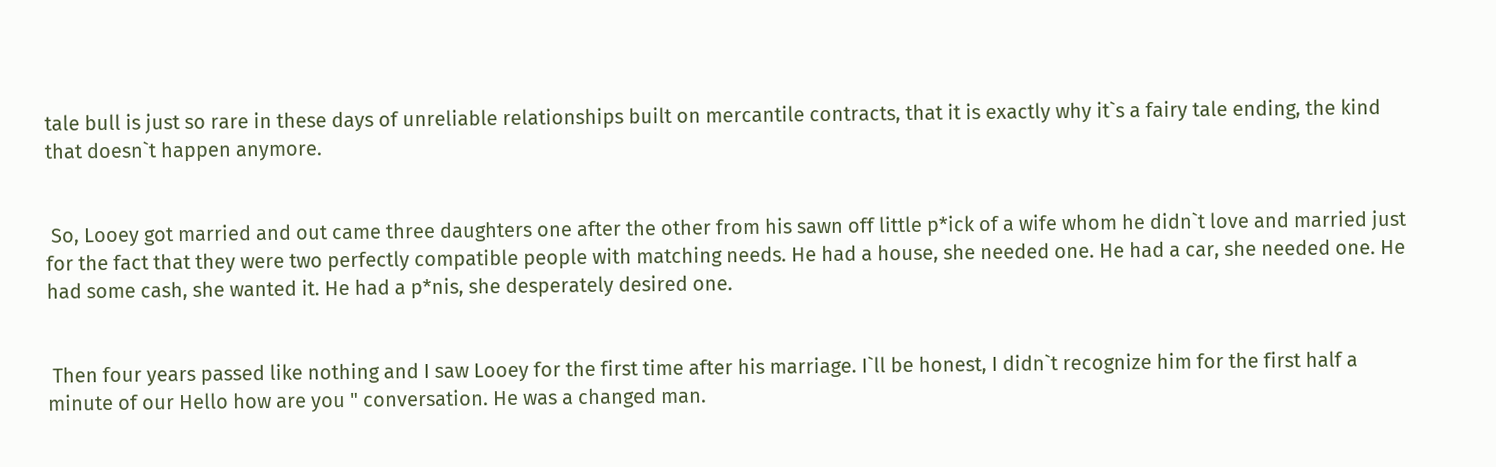tale bull is just so rare in these days of unreliable relationships built on mercantile contracts, that it is exactly why it`s a fairy tale ending, the kind that doesn`t happen anymore.


 So, Looey got married and out came three daughters one after the other from his sawn off little p*ick of a wife whom he didn`t love and married just for the fact that they were two perfectly compatible people with matching needs. He had a house, she needed one. He had a car, she needed one. He had some cash, she wanted it. He had a p*nis, she desperately desired one.


 Then four years passed like nothing and I saw Looey for the first time after his marriage. I`ll be honest, I didn`t recognize him for the first half a minute of our Hello how are you " conversation. He was a changed man.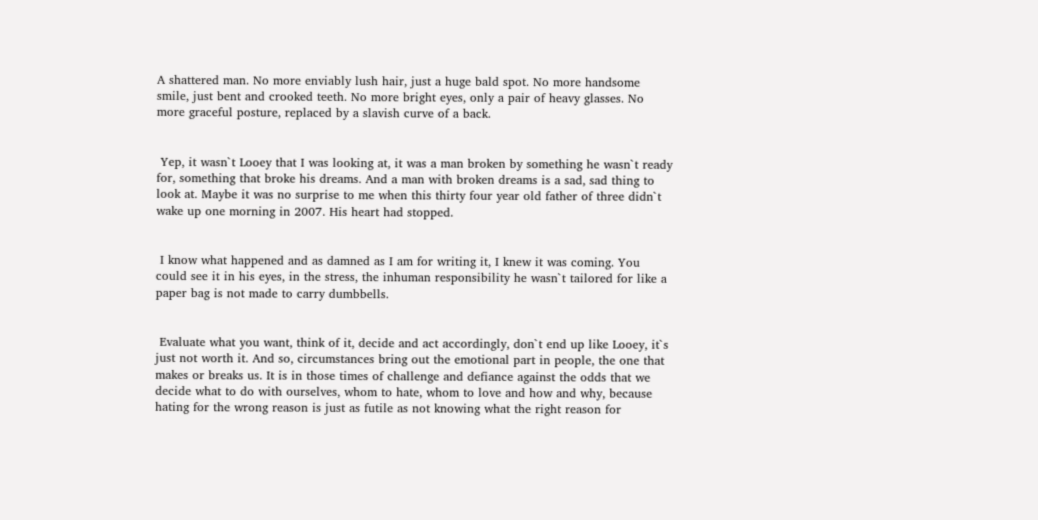A shattered man. No more enviably lush hair, just a huge bald spot. No more handsome smile, just bent and crooked teeth. No more bright eyes, only a pair of heavy glasses. No more graceful posture, replaced by a slavish curve of a back.


 Yep, it wasn`t Looey that I was looking at, it was a man broken by something he wasn`t ready for, something that broke his dreams. And a man with broken dreams is a sad, sad thing to look at. Maybe it was no surprise to me when this thirty four year old father of three didn`t wake up one morning in 2007. His heart had stopped.


 I know what happened and as damned as I am for writing it, I knew it was coming. You could see it in his eyes, in the stress, the inhuman responsibility he wasn`t tailored for like a paper bag is not made to carry dumbbells.


 Evaluate what you want, think of it, decide and act accordingly, don`t end up like Looey, it`s just not worth it. And so, circumstances bring out the emotional part in people, the one that makes or breaks us. It is in those times of challenge and defiance against the odds that we decide what to do with ourselves, whom to hate, whom to love and how and why, because hating for the wrong reason is just as futile as not knowing what the right reason for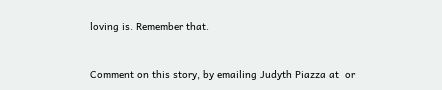loving is. Remember that.


Comment on this story, by emailing Judyth Piazza at  or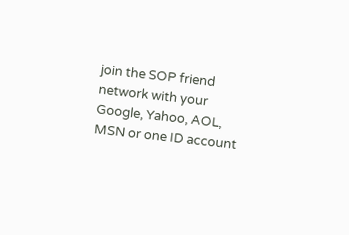join the SOP friend network with your Google, Yahoo, AOL, MSN or one ID account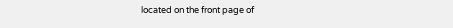located on the front page of